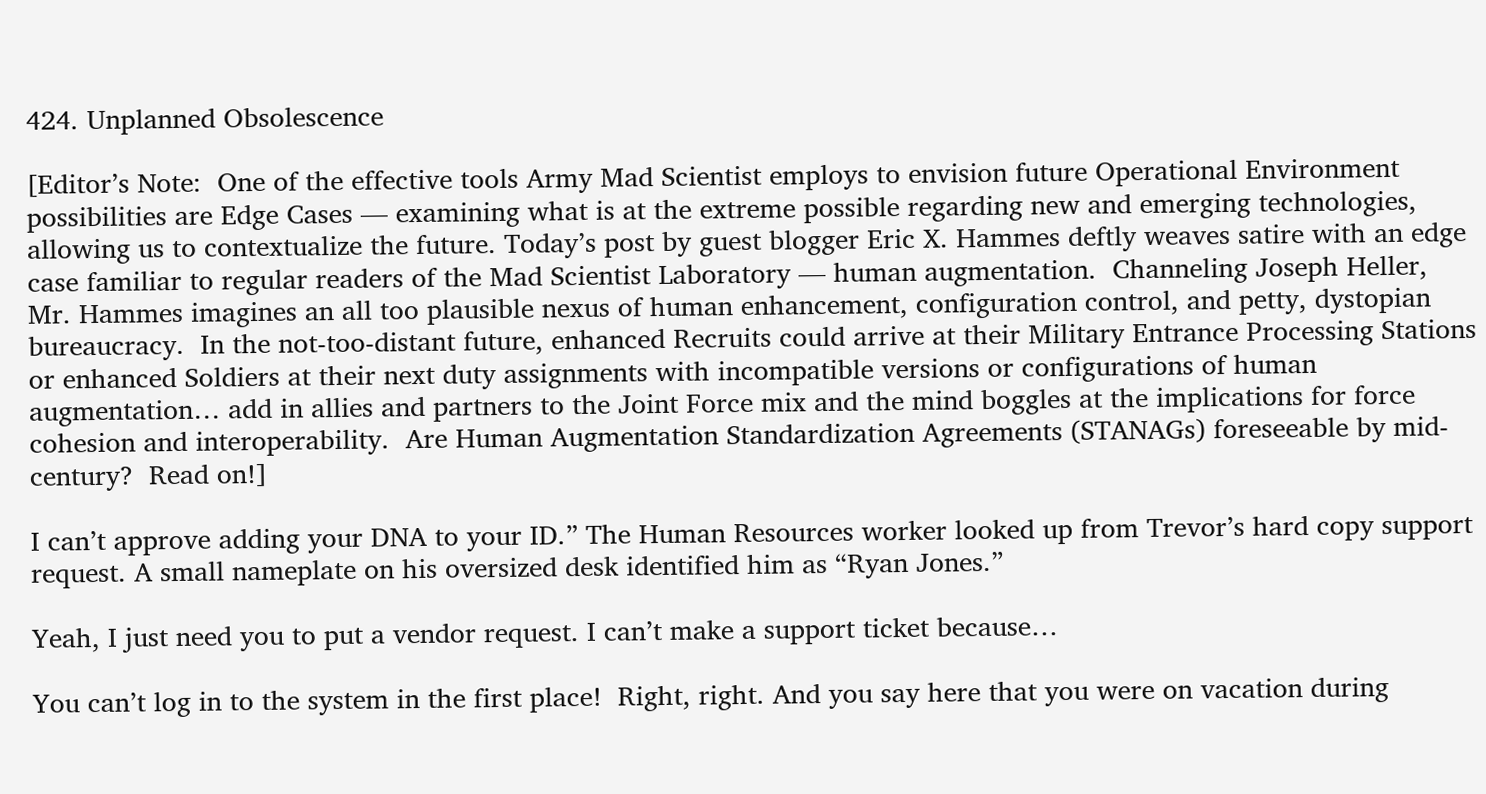424. Unplanned Obsolescence

[Editor’s Note:  One of the effective tools Army Mad Scientist employs to envision future Operational Environment possibilities are Edge Cases — examining what is at the extreme possible regarding new and emerging technologies, allowing us to contextualize the future. Today’s post by guest blogger Eric X. Hammes deftly weaves satire with an edge case familiar to regular readers of the Mad Scientist Laboratory — human augmentation.  Channeling Joseph Heller, Mr. Hammes imagines an all too plausible nexus of human enhancement, configuration control, and petty, dystopian bureaucracy.  In the not-too-distant future, enhanced Recruits could arrive at their Military Entrance Processing Stations or enhanced Soldiers at their next duty assignments with incompatible versions or configurations of human augmentation… add in allies and partners to the Joint Force mix and the mind boggles at the implications for force cohesion and interoperability.  Are Human Augmentation Standardization Agreements (STANAGs) foreseeable by mid-century?  Read on!]

I can’t approve adding your DNA to your ID.” The Human Resources worker looked up from Trevor’s hard copy support request. A small nameplate on his oversized desk identified him as “Ryan Jones.”

Yeah, I just need you to put a vendor request. I can’t make a support ticket because…

You can’t log in to the system in the first place!  Right, right. And you say here that you were on vacation during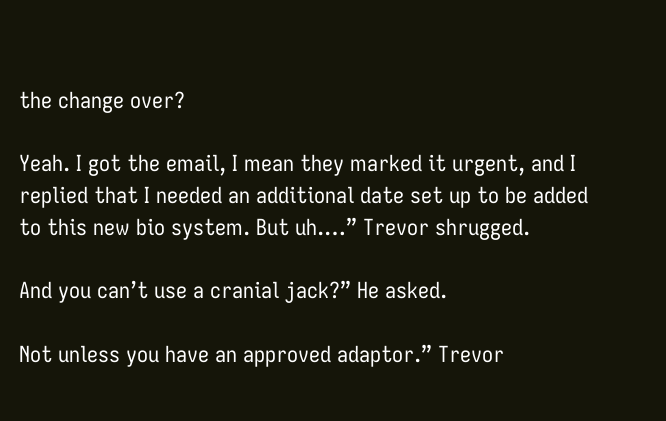the change over?

Yeah. I got the email, I mean they marked it urgent, and I replied that I needed an additional date set up to be added to this new bio system. But uh.…” Trevor shrugged.

And you can’t use a cranial jack?” He asked.

Not unless you have an approved adaptor.” Trevor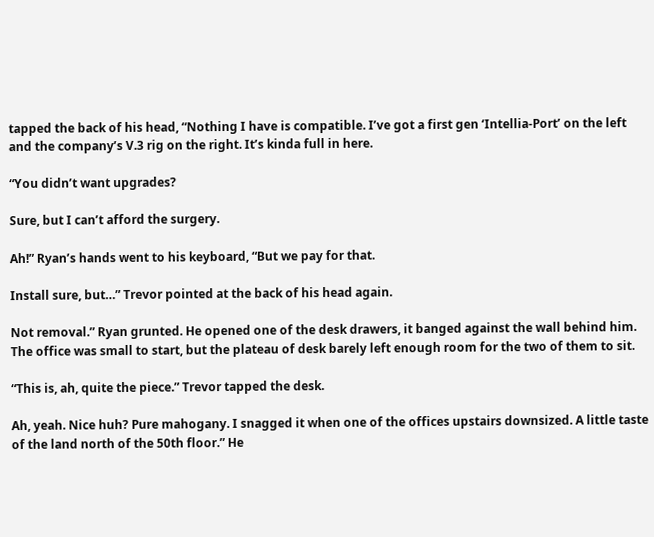tapped the back of his head, “Nothing I have is compatible. I’ve got a first gen ‘Intellia-Port’ on the left and the company’s V.3 rig on the right. It’s kinda full in here.

“You didn’t want upgrades?

Sure, but I can’t afford the surgery.

Ah!” Ryan’s hands went to his keyboard, “But we pay for that.

Install sure, but…” Trevor pointed at the back of his head again.

Not removal.” Ryan grunted. He opened one of the desk drawers, it banged against the wall behind him. The office was small to start, but the plateau of desk barely left enough room for the two of them to sit.

“This is, ah, quite the piece.” Trevor tapped the desk.

Ah, yeah. Nice huh? Pure mahogany. I snagged it when one of the offices upstairs downsized. A little taste of the land north of the 50th floor.” He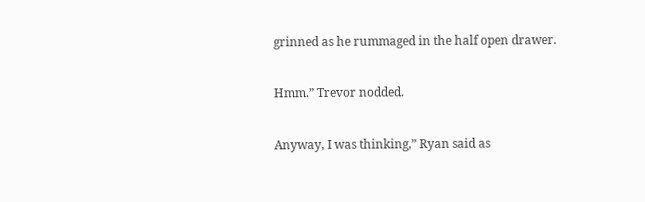grinned as he rummaged in the half open drawer.

Hmm.” Trevor nodded.

Anyway, I was thinking,” Ryan said as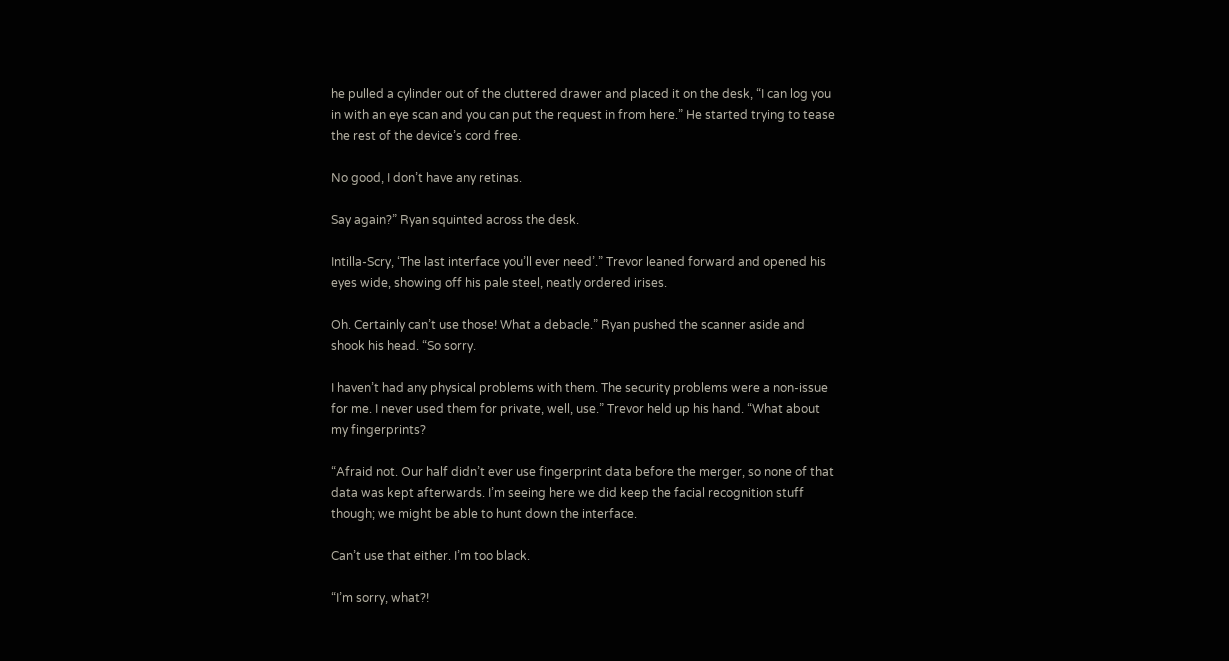he pulled a cylinder out of the cluttered drawer and placed it on the desk, “I can log you in with an eye scan and you can put the request in from here.” He started trying to tease the rest of the device’s cord free.

No good, I don’t have any retinas.

Say again?” Ryan squinted across the desk.

Intilla-Scry, ‘The last interface you’ll ever need’.” Trevor leaned forward and opened his eyes wide, showing off his pale steel, neatly ordered irises.

Oh. Certainly can’t use those! What a debacle.” Ryan pushed the scanner aside and shook his head. “So sorry.

I haven’t had any physical problems with them. The security problems were a non-issue for me. I never used them for private, well, use.” Trevor held up his hand. “What about my fingerprints?

“Afraid not. Our half didn’t ever use fingerprint data before the merger, so none of that data was kept afterwards. I’m seeing here we did keep the facial recognition stuff though; we might be able to hunt down the interface.

Can’t use that either. I’m too black.

“I’m sorry, what?!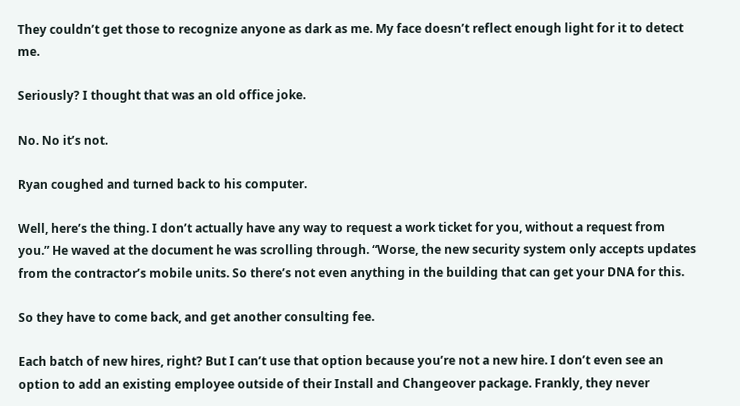They couldn’t get those to recognize anyone as dark as me. My face doesn’t reflect enough light for it to detect me.

Seriously? I thought that was an old office joke.

No. No it’s not.

Ryan coughed and turned back to his computer.

Well, here’s the thing. I don’t actually have any way to request a work ticket for you, without a request from you.” He waved at the document he was scrolling through. “Worse, the new security system only accepts updates from the contractor’s mobile units. So there’s not even anything in the building that can get your DNA for this.

So they have to come back, and get another consulting fee.

Each batch of new hires, right? But I can’t use that option because you’re not a new hire. I don’t even see an option to add an existing employee outside of their Install and Changeover package. Frankly, they never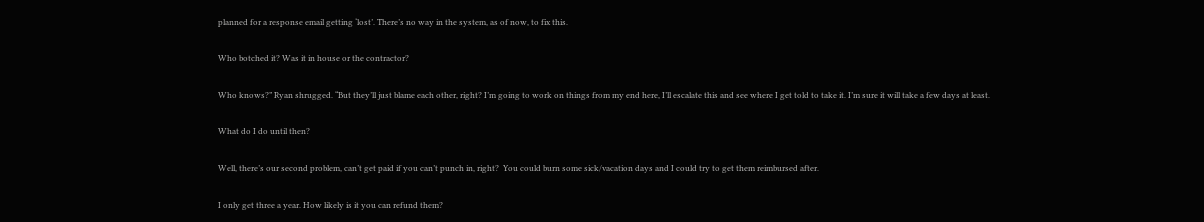planned for a response email getting ‘lost’. There’s no way in the system, as of now, to fix this.

Who botched it? Was it in house or the contractor?

Who knows?” Ryan shrugged. “But they’ll just blame each other, right? I’m going to work on things from my end here, I’ll escalate this and see where I get told to take it. I’m sure it will take a few days at least.

What do I do until then?

Well, there’s our second problem, can’t get paid if you can’t punch in, right?  You could burn some sick/vacation days and I could try to get them reimbursed after.

I only get three a year. How likely is it you can refund them?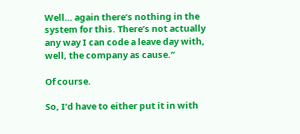Well… again there’s nothing in the system for this. There’s not actually any way I can code a leave day with, well, the company as cause.”

Of course.

So, I’d have to either put it in with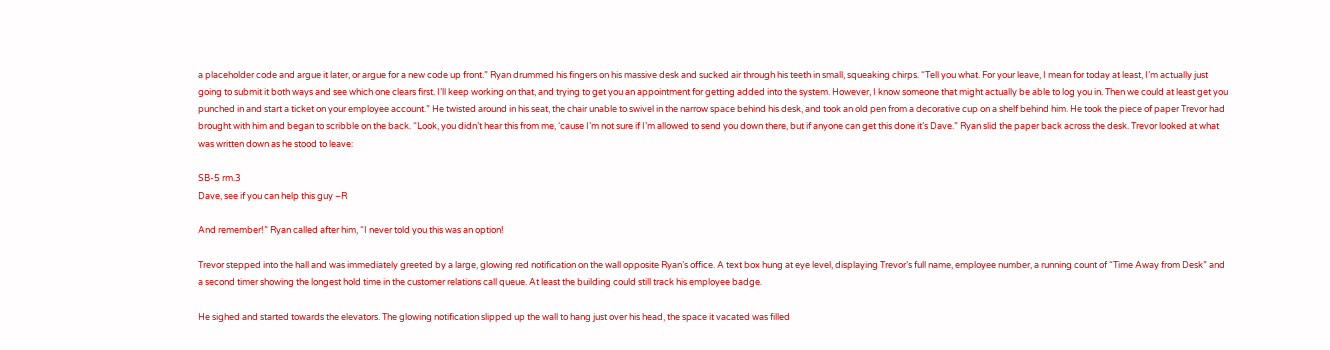a placeholder code and argue it later, or argue for a new code up front.” Ryan drummed his fingers on his massive desk and sucked air through his teeth in small, squeaking chirps. “Tell you what. For your leave, I mean for today at least, I’m actually just going to submit it both ways and see which one clears first. I’ll keep working on that, and trying to get you an appointment for getting added into the system. However, I know someone that might actually be able to log you in. Then we could at least get you punched in and start a ticket on your employee account.” He twisted around in his seat, the chair unable to swivel in the narrow space behind his desk, and took an old pen from a decorative cup on a shelf behind him. He took the piece of paper Trevor had brought with him and began to scribble on the back. “Look, you didn’t hear this from me, ‘cause I’m not sure if I’m allowed to send you down there, but if anyone can get this done it’s Dave.” Ryan slid the paper back across the desk. Trevor looked at what was written down as he stood to leave:

SB-5 rm.3
Dave, see if you can help this guy –R

And remember!” Ryan called after him, “I never told you this was an option!

Trevor stepped into the hall and was immediately greeted by a large, glowing red notification on the wall opposite Ryan’s office. A text box hung at eye level, displaying Trevor’s full name, employee number, a running count of “Time Away from Desk” and a second timer showing the longest hold time in the customer relations call queue. At least the building could still track his employee badge.

He sighed and started towards the elevators. The glowing notification slipped up the wall to hang just over his head, the space it vacated was filled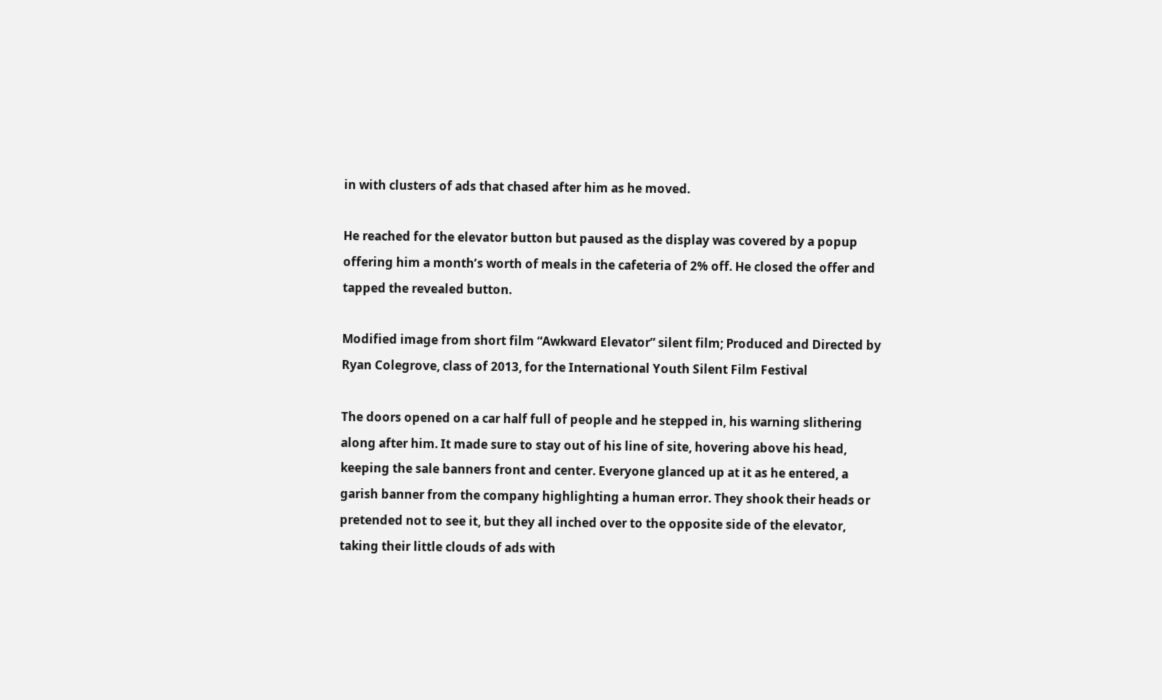in with clusters of ads that chased after him as he moved.

He reached for the elevator button but paused as the display was covered by a popup offering him a month’s worth of meals in the cafeteria of 2% off. He closed the offer and tapped the revealed button.

Modified image from short film “Awkward Elevator” silent film; Produced and Directed by Ryan Colegrove, class of 2013, for the International Youth Silent Film Festival

The doors opened on a car half full of people and he stepped in, his warning slithering along after him. It made sure to stay out of his line of site, hovering above his head, keeping the sale banners front and center. Everyone glanced up at it as he entered, a garish banner from the company highlighting a human error. They shook their heads or pretended not to see it, but they all inched over to the opposite side of the elevator, taking their little clouds of ads with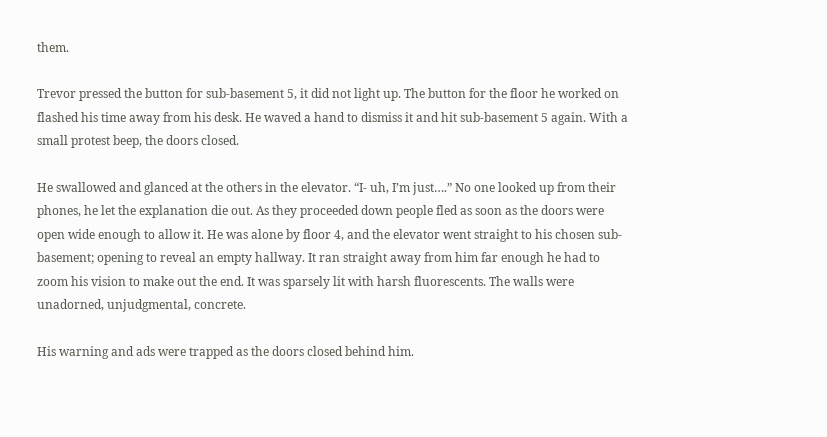them.

Trevor pressed the button for sub-basement 5, it did not light up. The button for the floor he worked on flashed his time away from his desk. He waved a hand to dismiss it and hit sub-basement 5 again. With a small protest beep, the doors closed.

He swallowed and glanced at the others in the elevator. “I- uh, I’m just….” No one looked up from their phones, he let the explanation die out. As they proceeded down people fled as soon as the doors were open wide enough to allow it. He was alone by floor 4, and the elevator went straight to his chosen sub-basement; opening to reveal an empty hallway. It ran straight away from him far enough he had to zoom his vision to make out the end. It was sparsely lit with harsh fluorescents. The walls were unadorned, unjudgmental, concrete.

His warning and ads were trapped as the doors closed behind him.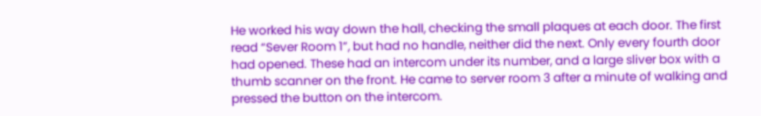He worked his way down the hall, checking the small plaques at each door. The first read “Sever Room 1”, but had no handle, neither did the next. Only every fourth door had opened. These had an intercom under its number, and a large sliver box with a thumb scanner on the front. He came to server room 3 after a minute of walking and pressed the button on the intercom.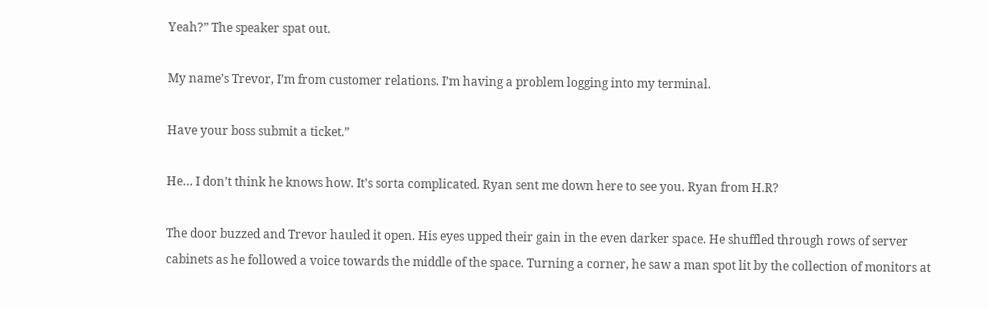Yeah?” The speaker spat out.

My name’s Trevor, I’m from customer relations. I’m having a problem logging into my terminal.

Have your boss submit a ticket.”

He… I don’t think he knows how. It’s sorta complicated. Ryan sent me down here to see you. Ryan from H.R?

The door buzzed and Trevor hauled it open. His eyes upped their gain in the even darker space. He shuffled through rows of server cabinets as he followed a voice towards the middle of the space. Turning a corner, he saw a man spot lit by the collection of monitors at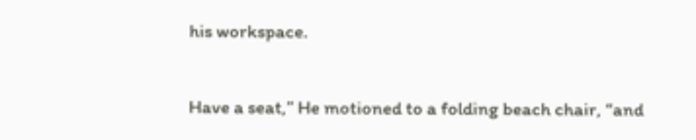his workspace.

Have a seat,” He motioned to a folding beach chair, “and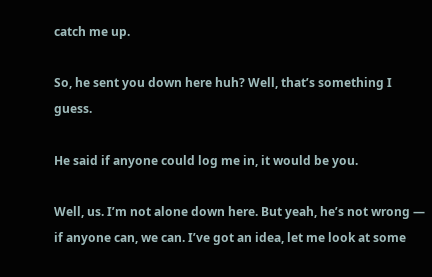catch me up.

So, he sent you down here huh? Well, that’s something I guess.

He said if anyone could log me in, it would be you.

Well, us. I’m not alone down here. But yeah, he’s not wrong — if anyone can, we can. I’ve got an idea, let me look at some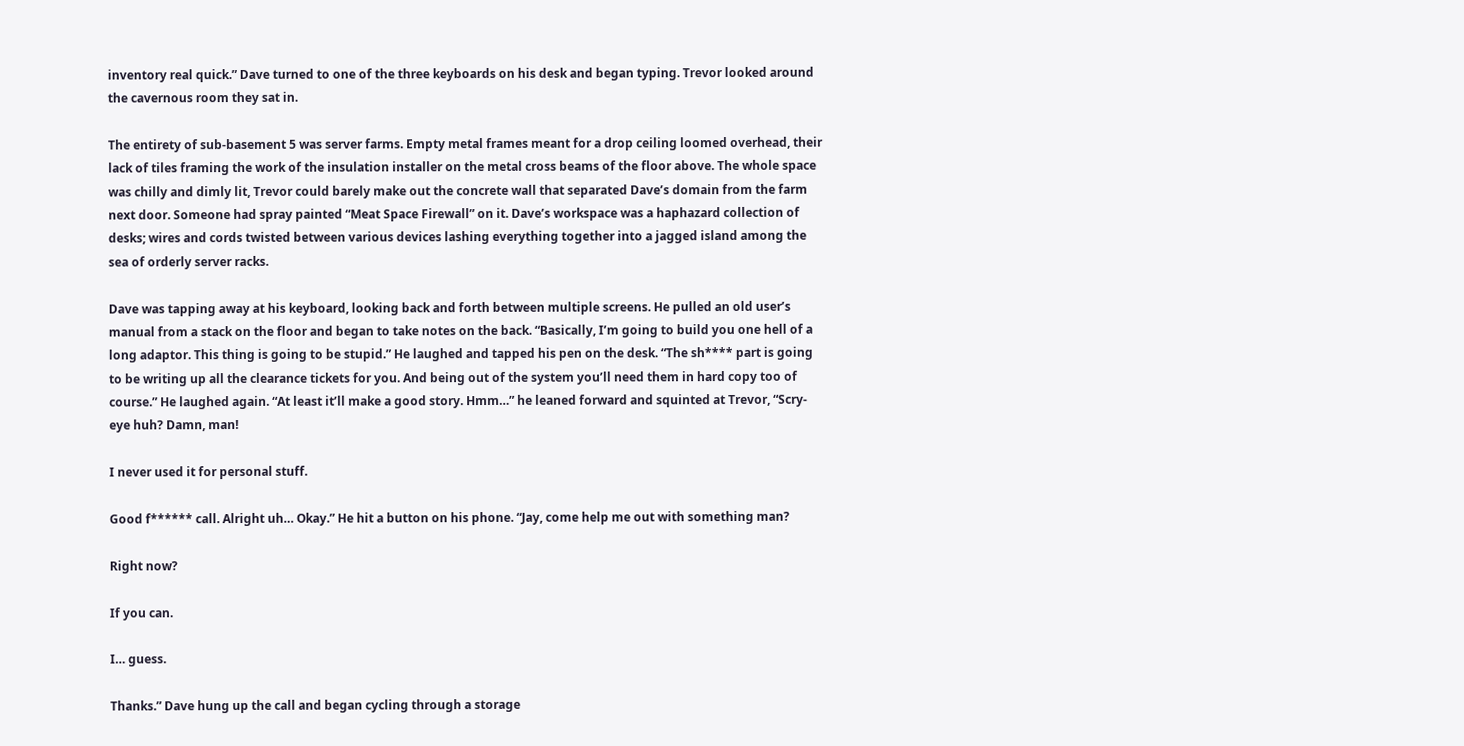inventory real quick.” Dave turned to one of the three keyboards on his desk and began typing. Trevor looked around the cavernous room they sat in.

The entirety of sub-basement 5 was server farms. Empty metal frames meant for a drop ceiling loomed overhead, their lack of tiles framing the work of the insulation installer on the metal cross beams of the floor above. The whole space was chilly and dimly lit, Trevor could barely make out the concrete wall that separated Dave’s domain from the farm next door. Someone had spray painted “Meat Space Firewall” on it. Dave’s workspace was a haphazard collection of desks; wires and cords twisted between various devices lashing everything together into a jagged island among the sea of orderly server racks.

Dave was tapping away at his keyboard, looking back and forth between multiple screens. He pulled an old user’s manual from a stack on the floor and began to take notes on the back. “Basically, I’m going to build you one hell of a long adaptor. This thing is going to be stupid.” He laughed and tapped his pen on the desk. “The sh**** part is going to be writing up all the clearance tickets for you. And being out of the system you’ll need them in hard copy too of course.” He laughed again. “At least it’ll make a good story. Hmm…” he leaned forward and squinted at Trevor, “Scry-eye huh? Damn, man!

I never used it for personal stuff.

Good f****** call. Alright uh… Okay.” He hit a button on his phone. “Jay, come help me out with something man?

Right now?

If you can.

I… guess.

Thanks.” Dave hung up the call and began cycling through a storage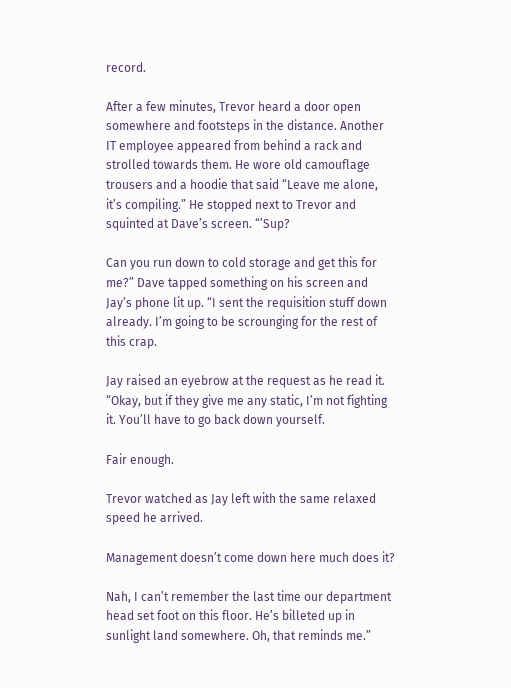record.

After a few minutes, Trevor heard a door open somewhere and footsteps in the distance. Another IT employee appeared from behind a rack and strolled towards them. He wore old camouflage trousers and a hoodie that said “Leave me alone, it’s compiling.” He stopped next to Trevor and squinted at Dave’s screen. “’Sup?

Can you run down to cold storage and get this for me?” Dave tapped something on his screen and Jay’s phone lit up. “I sent the requisition stuff down already. I’m going to be scrounging for the rest of this crap.

Jay raised an eyebrow at the request as he read it. “Okay, but if they give me any static, I’m not fighting it. You’ll have to go back down yourself.

Fair enough.

Trevor watched as Jay left with the same relaxed speed he arrived.

Management doesn’t come down here much does it?

Nah, I can’t remember the last time our department head set foot on this floor. He’s billeted up in sunlight land somewhere. Oh, that reminds me.”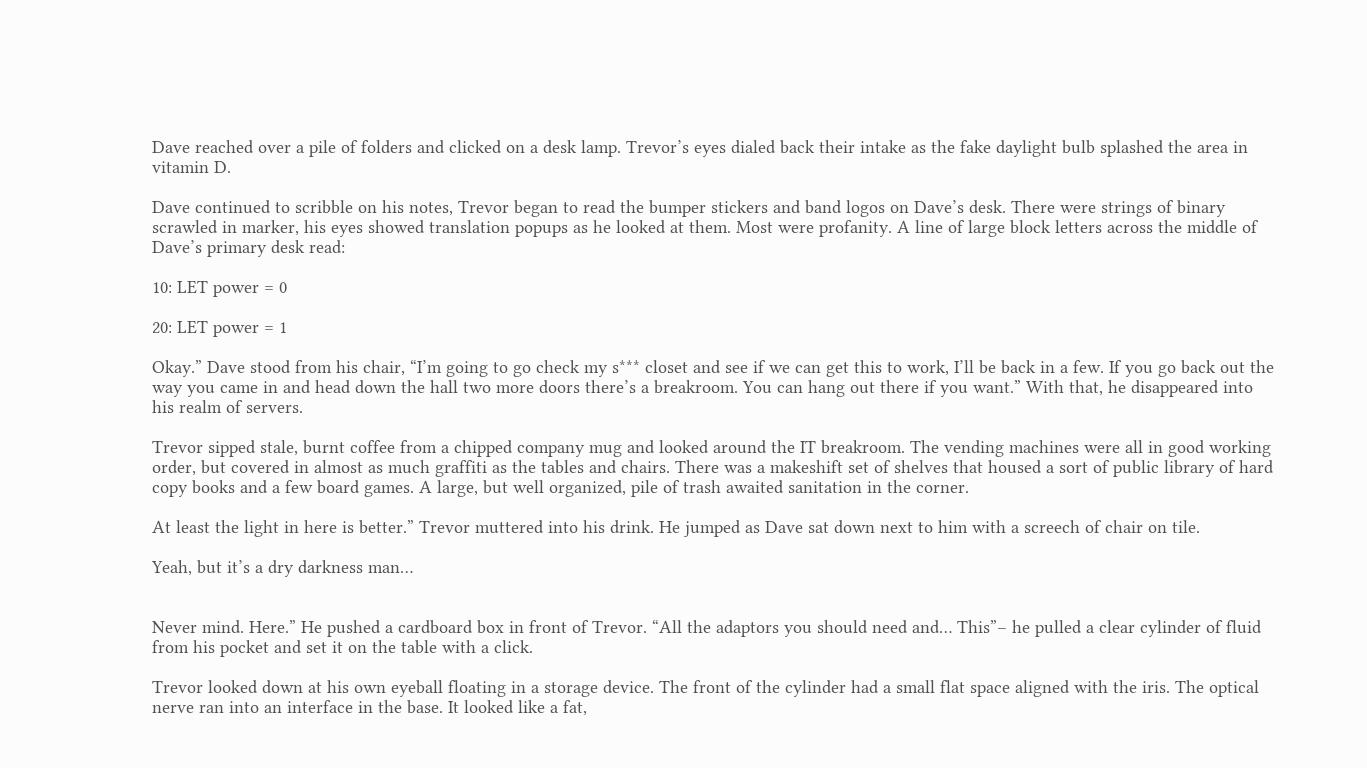Dave reached over a pile of folders and clicked on a desk lamp. Trevor’s eyes dialed back their intake as the fake daylight bulb splashed the area in vitamin D.

Dave continued to scribble on his notes, Trevor began to read the bumper stickers and band logos on Dave’s desk. There were strings of binary scrawled in marker, his eyes showed translation popups as he looked at them. Most were profanity. A line of large block letters across the middle of Dave’s primary desk read:

10: LET power = 0

20: LET power = 1

Okay.” Dave stood from his chair, “I’m going to go check my s*** closet and see if we can get this to work, I’ll be back in a few. If you go back out the way you came in and head down the hall two more doors there’s a breakroom. You can hang out there if you want.” With that, he disappeared into his realm of servers.

Trevor sipped stale, burnt coffee from a chipped company mug and looked around the IT breakroom. The vending machines were all in good working order, but covered in almost as much graffiti as the tables and chairs. There was a makeshift set of shelves that housed a sort of public library of hard copy books and a few board games. A large, but well organized, pile of trash awaited sanitation in the corner.

At least the light in here is better.” Trevor muttered into his drink. He jumped as Dave sat down next to him with a screech of chair on tile.

Yeah, but it’s a dry darkness man…


Never mind. Here.” He pushed a cardboard box in front of Trevor. “All the adaptors you should need and… This”– he pulled a clear cylinder of fluid from his pocket and set it on the table with a click.

Trevor looked down at his own eyeball floating in a storage device. The front of the cylinder had a small flat space aligned with the iris. The optical nerve ran into an interface in the base. It looked like a fat,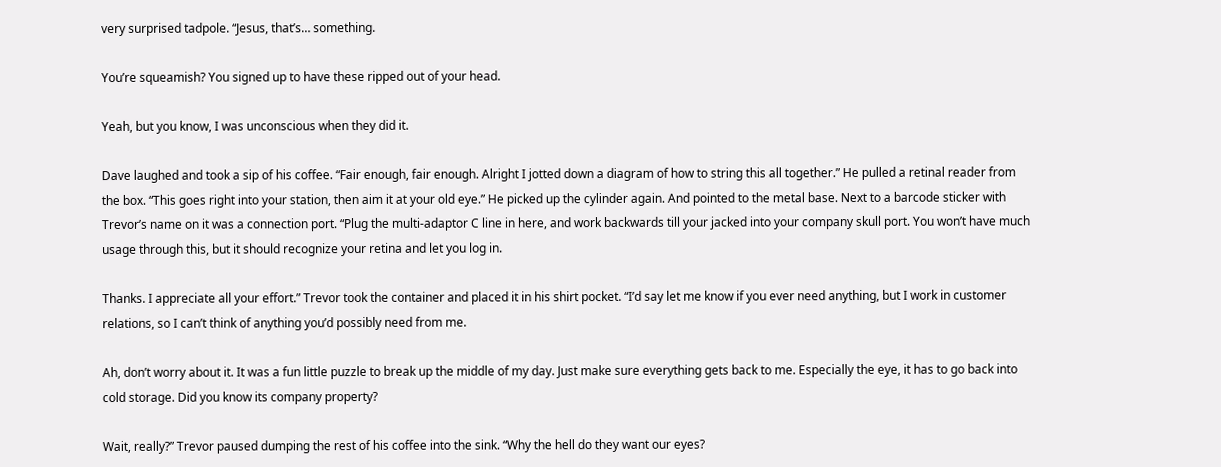very surprised tadpole. “Jesus, that’s… something.

You’re squeamish? You signed up to have these ripped out of your head.

Yeah, but you know, I was unconscious when they did it.

Dave laughed and took a sip of his coffee. “Fair enough, fair enough. Alright I jotted down a diagram of how to string this all together.” He pulled a retinal reader from the box. “This goes right into your station, then aim it at your old eye.” He picked up the cylinder again. And pointed to the metal base. Next to a barcode sticker with Trevor’s name on it was a connection port. “Plug the multi-adaptor C line in here, and work backwards till your jacked into your company skull port. You won’t have much usage through this, but it should recognize your retina and let you log in.

Thanks. I appreciate all your effort.” Trevor took the container and placed it in his shirt pocket. “I’d say let me know if you ever need anything, but I work in customer relations, so I can’t think of anything you’d possibly need from me.

Ah, don’t worry about it. It was a fun little puzzle to break up the middle of my day. Just make sure everything gets back to me. Especially the eye, it has to go back into cold storage. Did you know its company property?

Wait, really?” Trevor paused dumping the rest of his coffee into the sink. “Why the hell do they want our eyes?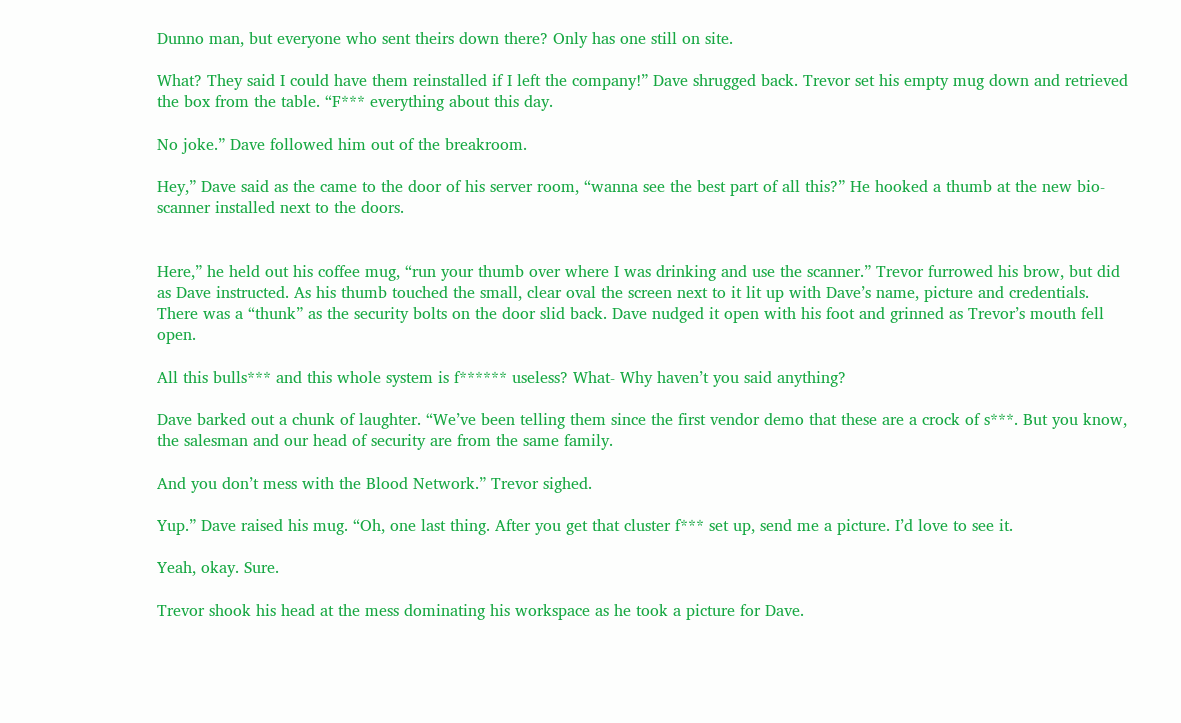Dunno man, but everyone who sent theirs down there? Only has one still on site.

What? They said I could have them reinstalled if I left the company!” Dave shrugged back. Trevor set his empty mug down and retrieved the box from the table. “F*** everything about this day.

No joke.” Dave followed him out of the breakroom.

Hey,” Dave said as the came to the door of his server room, “wanna see the best part of all this?” He hooked a thumb at the new bio-scanner installed next to the doors.


Here,” he held out his coffee mug, “run your thumb over where I was drinking and use the scanner.” Trevor furrowed his brow, but did as Dave instructed. As his thumb touched the small, clear oval the screen next to it lit up with Dave’s name, picture and credentials. There was a “thunk” as the security bolts on the door slid back. Dave nudged it open with his foot and grinned as Trevor’s mouth fell open.

All this bulls*** and this whole system is f****** useless? What- Why haven’t you said anything?

Dave barked out a chunk of laughter. “We’ve been telling them since the first vendor demo that these are a crock of s***. But you know, the salesman and our head of security are from the same family.

And you don’t mess with the Blood Network.” Trevor sighed.

Yup.” Dave raised his mug. “Oh, one last thing. After you get that cluster f*** set up, send me a picture. I’d love to see it.

Yeah, okay. Sure.

Trevor shook his head at the mess dominating his workspace as he took a picture for Dave.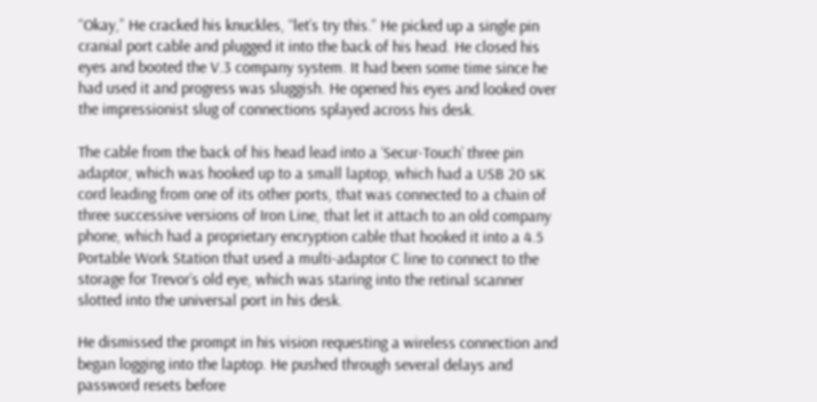“Okay,” He cracked his knuckles, “let’s try this.” He picked up a single pin cranial port cable and plugged it into the back of his head. He closed his eyes and booted the V.3 company system. It had been some time since he had used it and progress was sluggish. He opened his eyes and looked over the impressionist slug of connections splayed across his desk.

The cable from the back of his head lead into a ‘Secur-Touch’ three pin adaptor, which was hooked up to a small laptop, which had a USB 20 sK cord leading from one of its other ports, that was connected to a chain of three successive versions of Iron Line, that let it attach to an old company phone, which had a proprietary encryption cable that hooked it into a 4.5 Portable Work Station that used a multi-adaptor C line to connect to the storage for Trevor’s old eye, which was staring into the retinal scanner slotted into the universal port in his desk.

He dismissed the prompt in his vision requesting a wireless connection and began logging into the laptop. He pushed through several delays and password resets before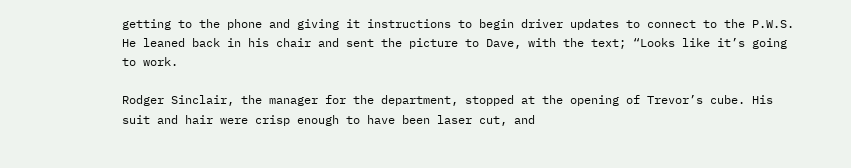getting to the phone and giving it instructions to begin driver updates to connect to the P.W.S. He leaned back in his chair and sent the picture to Dave, with the text; “Looks like it’s going to work.

Rodger Sinclair, the manager for the department, stopped at the opening of Trevor’s cube. His suit and hair were crisp enough to have been laser cut, and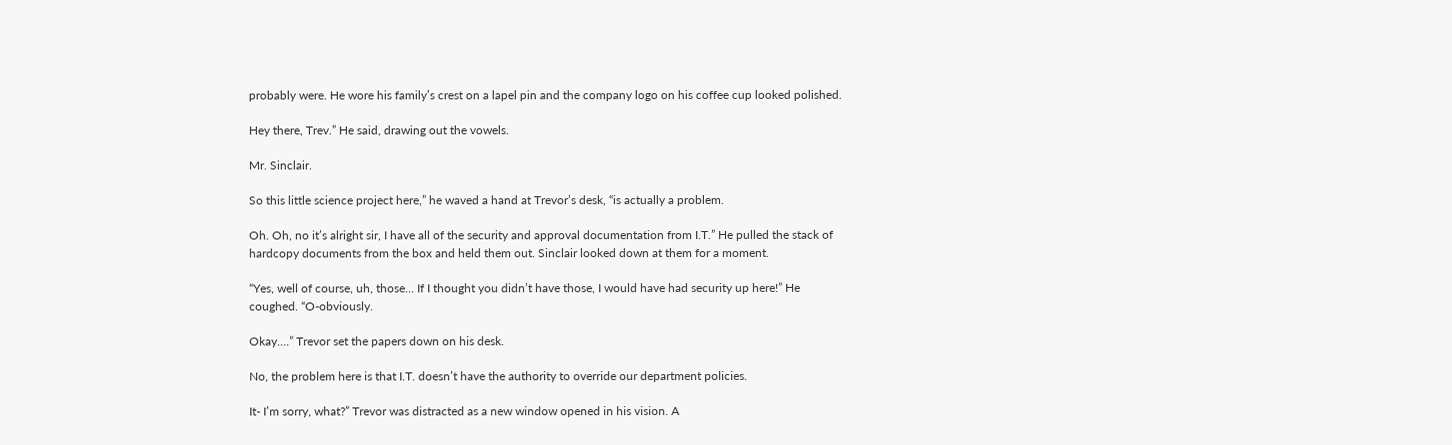probably were. He wore his family’s crest on a lapel pin and the company logo on his coffee cup looked polished.

Hey there, Trev.” He said, drawing out the vowels.

Mr. Sinclair.

So this little science project here,” he waved a hand at Trevor’s desk, “is actually a problem.

Oh. Oh, no it’s alright sir, I have all of the security and approval documentation from I.T.” He pulled the stack of hardcopy documents from the box and held them out. Sinclair looked down at them for a moment.

“Yes, well of course, uh, those… If I thought you didn’t have those, I would have had security up here!” He coughed. “O-obviously.

Okay.…” Trevor set the papers down on his desk.

No, the problem here is that I.T. doesn’t have the authority to override our department policies.

It- I’m sorry, what?” Trevor was distracted as a new window opened in his vision. A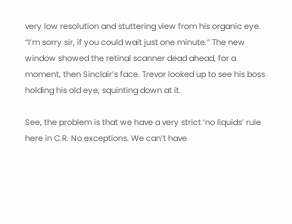very low resolution and stuttering view from his organic eye. “I’m sorry sir, if you could wait just one minute.” The new window showed the retinal scanner dead ahead, for a moment, then Sinclair’s face. Trevor looked up to see his boss holding his old eye, squinting down at it.

See, the problem is that we have a very strict ‘no liquids’ rule here in C.R. No exceptions. We can’t have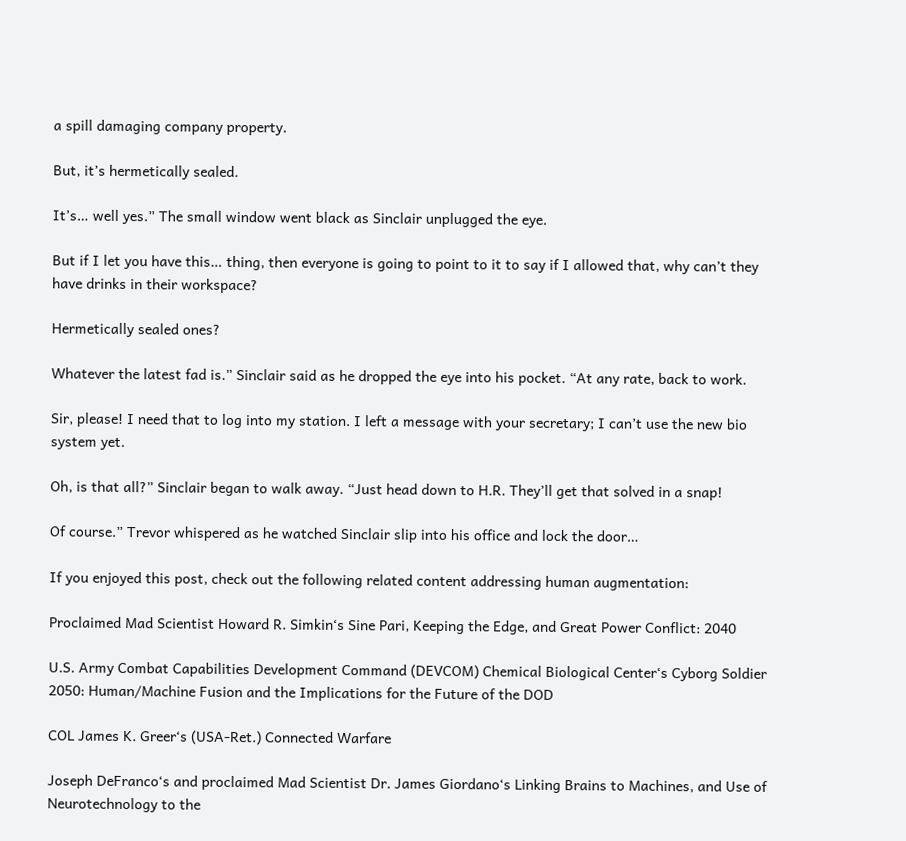a spill damaging company property.

But, it’s hermetically sealed.

It’s… well yes.” The small window went black as Sinclair unplugged the eye.

But if I let you have this… thing, then everyone is going to point to it to say if I allowed that, why can’t they have drinks in their workspace?

Hermetically sealed ones?

Whatever the latest fad is.” Sinclair said as he dropped the eye into his pocket. “At any rate, back to work.

Sir, please! I need that to log into my station. I left a message with your secretary; I can’t use the new bio system yet.

Oh, is that all?” Sinclair began to walk away. “Just head down to H.R. They’ll get that solved in a snap!

Of course.” Trevor whispered as he watched Sinclair slip into his office and lock the door…

If you enjoyed this post, check out the following related content addressing human augmentation:

Proclaimed Mad Scientist Howard R. Simkin‘s Sine Pari, Keeping the Edge, and Great Power Conflict: 2040

U.S. Army Combat Capabilities Development Command (DEVCOM) Chemical Biological Center‘s Cyborg Soldier 2050: Human/Machine Fusion and the Implications for the Future of the DOD

COL James K. Greer‘s (USA-Ret.) Connected Warfare

Joseph DeFranco‘s and proclaimed Mad Scientist Dr. James Giordano‘s Linking Brains to Machines, and Use of Neurotechnology to the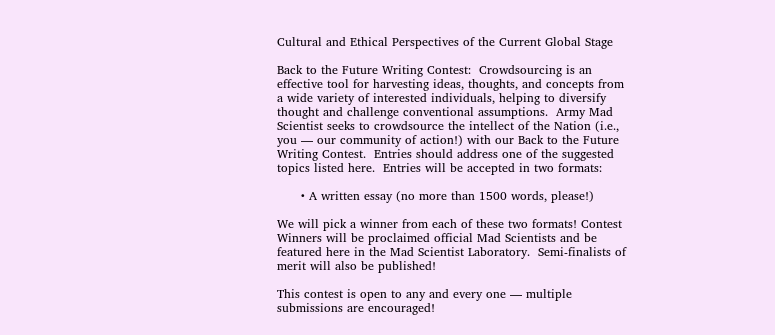Cultural and Ethical Perspectives of the Current Global Stage

Back to the Future Writing Contest:  Crowdsourcing is an effective tool for harvesting ideas, thoughts, and concepts from a wide variety of interested individuals, helping to diversify thought and challenge conventional assumptions.  Army Mad Scientist seeks to crowdsource the intellect of the Nation (i.e., you — our community of action!) with our Back to the Future Writing Contest.  Entries should address one of the suggested topics listed here.  Entries will be accepted in two formats:

      • A written essay (no more than 1500 words, please!)

We will pick a winner from each of these two formats! Contest Winners will be proclaimed official Mad Scientists and be featured here in the Mad Scientist Laboratory.  Semi-finalists of merit will also be published!

This contest is open to any and every one — multiple submissions are encouraged!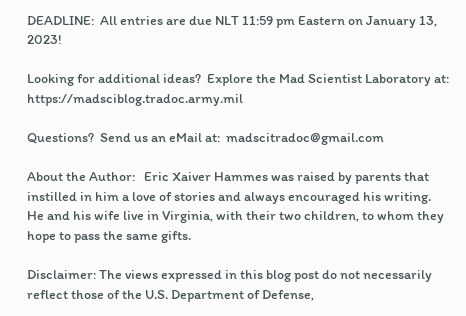DEADLINE:  All entries are due NLT 11:59 pm Eastern on January 13, 2023!

Looking for additional ideas?  Explore the Mad Scientist Laboratory at: https://madsciblog.tradoc.army.mil

Questions?  Send us an eMail at:  madscitradoc@gmail.com

About the Author:   Eric Xaiver Hammes was raised by parents that instilled in him a love of stories and always encouraged his writing. He and his wife live in Virginia, with their two children, to whom they hope to pass the same gifts.

Disclaimer: The views expressed in this blog post do not necessarily reflect those of the U.S. Department of Defense,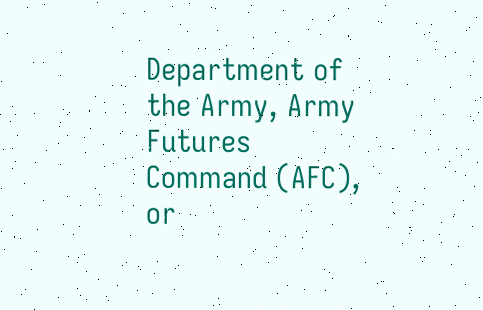Department of the Army, Army Futures Command (AFC), or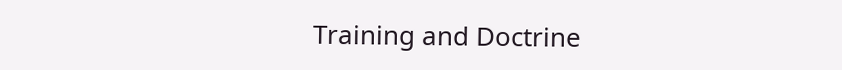Training and Doctrine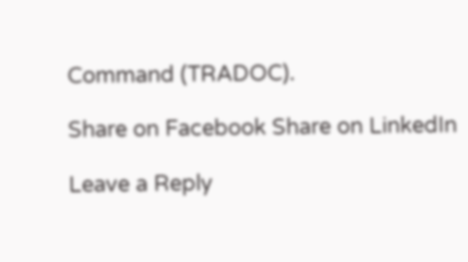Command (TRADOC).

Share on Facebook Share on LinkedIn

Leave a Reply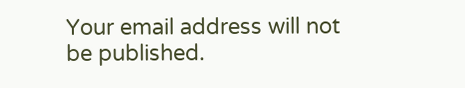Your email address will not be published.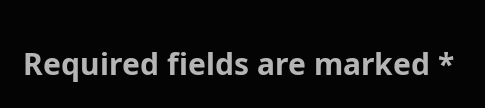Required fields are marked *